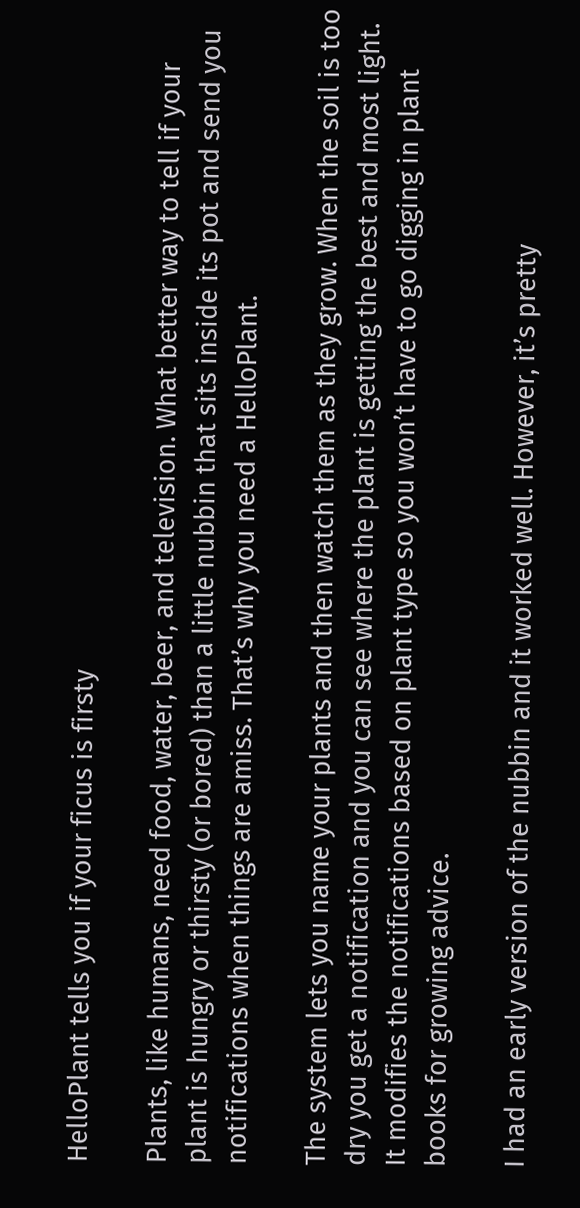HelloPlant tells you if your ficus is firsty

Plants, like humans, need food, water, beer, and television. What better way to tell if your plant is hungry or thirsty (or bored) than a little nubbin that sits inside its pot and send you notifications when things are amiss. That’s why you need a HelloPlant.

The system lets you name your plants and then watch them as they grow. When the soil is too dry you get a notification and you can see where the plant is getting the best and most light. It modifies the notifications based on plant type so you won’t have to go digging in plant books for growing advice.

I had an early version of the nubbin and it worked well. However, it’s pretty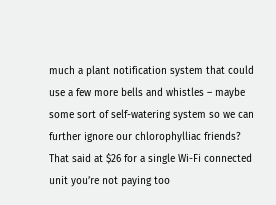much a plant notification system that could use a few more bells and whistles – maybe some sort of self-watering system so we can further ignore our chlorophylliac friends? That said at $26 for a single Wi-Fi connected unit you’re not paying too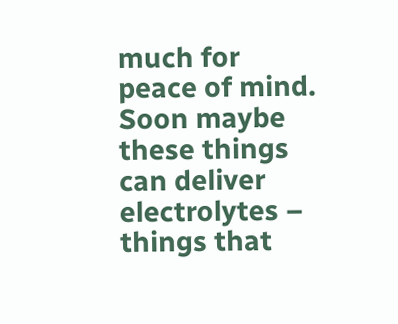much for peace of mind. Soon maybe these things can deliver electrolytes – things that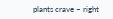plants crave – right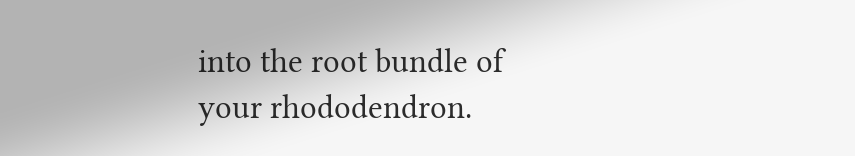into the root bundle of your rhododendron.